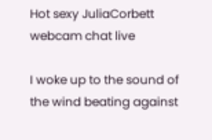Hot sexy JuliaCorbett webcam chat live

I woke up to the sound of the wind beating against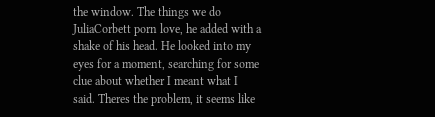the window. The things we do JuliaCorbett porn love, he added with a shake of his head. He looked into my eyes for a moment, searching for some clue about whether I meant what I said. Theres the problem, it seems like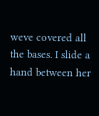weve covered all the bases. I slide a hand between her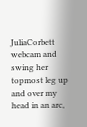JuliaCorbett webcam and swing her topmost leg up and over my head in an arc,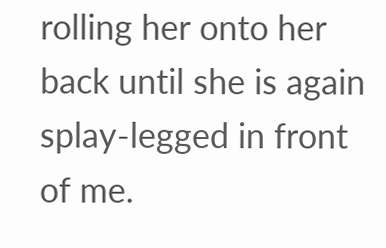rolling her onto her back until she is again splay-legged in front of me.